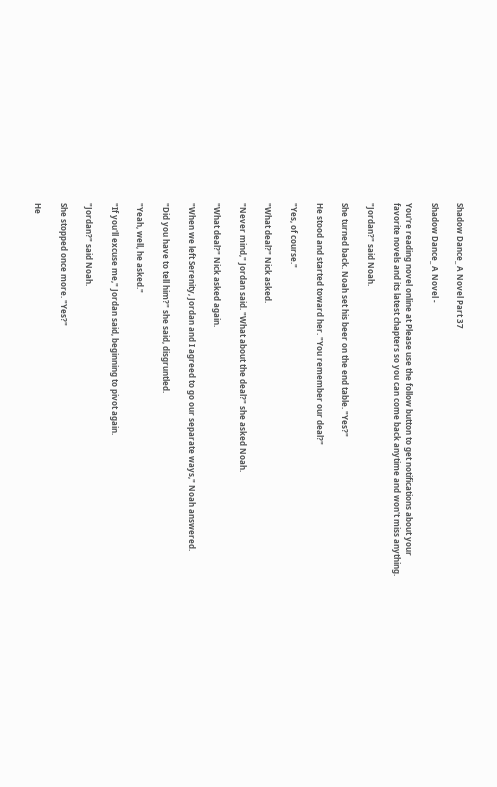Shadow Dance_ A Novel Part 37

Shadow Dance_ A Novel -

You're reading novel online at Please use the follow button to get notifications about your favorite novels and its latest chapters so you can come back anytime and won't miss anything.

"Jordan?" said Noah.

She turned back. Noah set his beer on the end table. "Yes?"

He stood and started toward her. "You remember our deal?"

"Yes, of course."

"What deal?" Nick asked.

"Never mind," Jordan said. "What about the deal?" she asked Noah.

"What deal?" Nick asked again.

"When we left Serenity, Jordan and I agreed to go our separate ways," Noah answered.

"Did you have to tell him?" she said, disgruntled.

"Yeah, well, he asked."

"If you'll excuse me," Jordan said, beginning to pivot again.

"Jordan?" said Noah.

She stopped once more. "Yes?"

He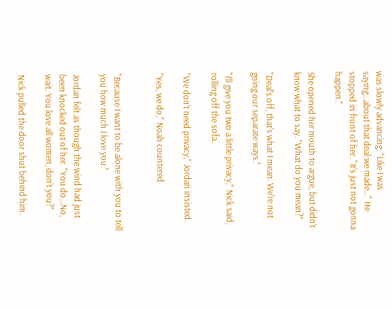was slowly advancing. "Like I was saying...about that deal we made..." He stopped in front of her. "It's just not gonna happen."

She opened her mouth to argue, but didn't know what to say. "What do you mean?"

"Deal's off, that's what I mean. We're not going our separate ways."

"I'll give you two a little privacy," Nick said, rolling off the sofa.

"We don't need privacy," Jordan insisted.

"Yes, we do," Noah countered.


"Because I want to be alone with you to tell you how much I love you."

Jordan felt as though the wind had just been knocked out of her. "You do...No, wait. You love all women, don't you?"

Nick pulled the door shut behind him.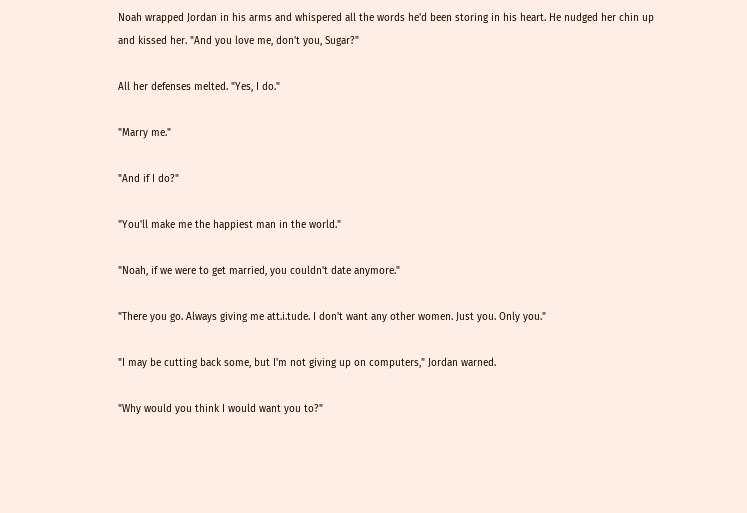Noah wrapped Jordan in his arms and whispered all the words he'd been storing in his heart. He nudged her chin up and kissed her. "And you love me, don't you, Sugar?"

All her defenses melted. "Yes, I do."

"Marry me."

"And if I do?"

"You'll make me the happiest man in the world."

"Noah, if we were to get married, you couldn't date anymore."

"There you go. Always giving me att.i.tude. I don't want any other women. Just you. Only you."

"I may be cutting back some, but I'm not giving up on computers," Jordan warned.

"Why would you think I would want you to?"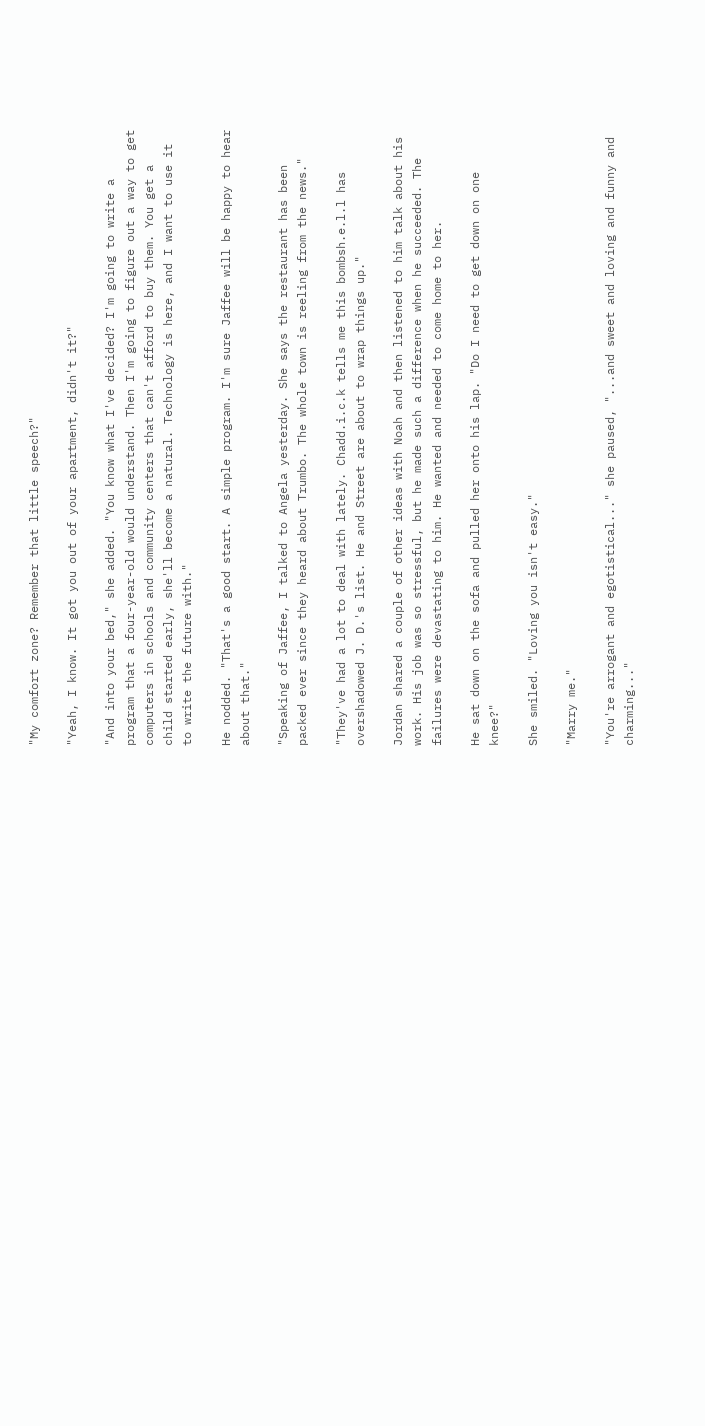"My comfort zone? Remember that little speech?"

"Yeah, I know. It got you out of your apartment, didn't it?"

"And into your bed," she added. "You know what I've decided? I'm going to write a program that a four-year-old would understand. Then I'm going to figure out a way to get computers in schools and community centers that can't afford to buy them. You get a child started early, she'll become a natural. Technology is here, and I want to use it to write the future with."

He nodded. "That's a good start. A simple program. I'm sure Jaffee will be happy to hear about that."

"Speaking of Jaffee, I talked to Angela yesterday. She says the restaurant has been packed ever since they heard about Trumbo. The whole town is reeling from the news."

"They've had a lot to deal with lately. Chadd.i.c.k tells me this bombsh.e.l.l has overshadowed J. D.'s list. He and Street are about to wrap things up."

Jordan shared a couple of other ideas with Noah and then listened to him talk about his work. His job was so stressful, but he made such a difference when he succeeded. The failures were devastating to him. He wanted and needed to come home to her.

He sat down on the sofa and pulled her onto his lap. "Do I need to get down on one knee?"

She smiled. "Loving you isn't easy."

"Marry me."

"You're arrogant and egotistical..." she paused, "...and sweet and loving and funny and charming..."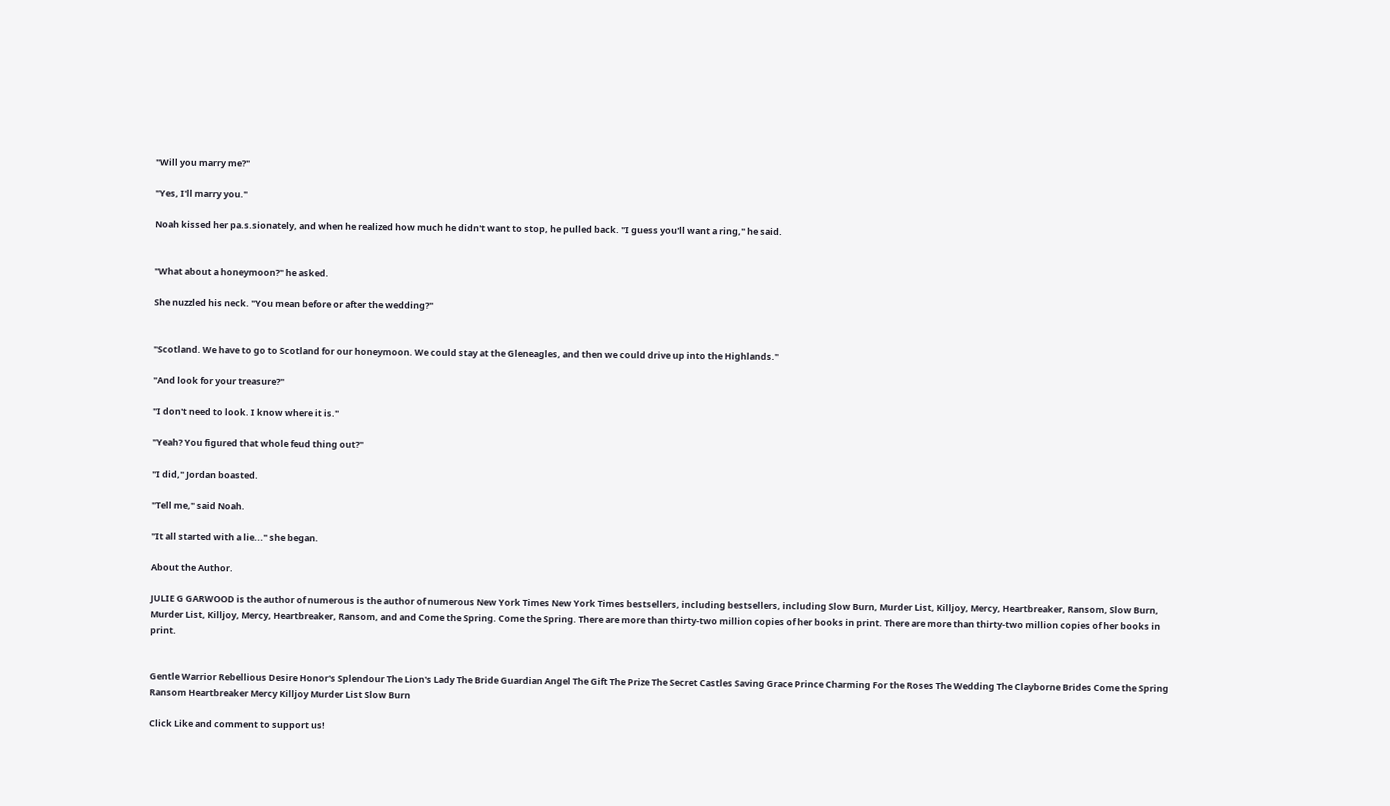"Will you marry me?"

"Yes, I'll marry you."

Noah kissed her pa.s.sionately, and when he realized how much he didn't want to stop, he pulled back. "I guess you'll want a ring," he said.


"What about a honeymoon?" he asked.

She nuzzled his neck. "You mean before or after the wedding?"


"Scotland. We have to go to Scotland for our honeymoon. We could stay at the Gleneagles, and then we could drive up into the Highlands."

"And look for your treasure?"

"I don't need to look. I know where it is."

"Yeah? You figured that whole feud thing out?"

"I did," Jordan boasted.

"Tell me," said Noah.

"It all started with a lie..." she began.

About the Author.

JULIE G GARWOOD is the author of numerous is the author of numerous New York Times New York Times bestsellers, including bestsellers, including Slow Burn, Murder List, Killjoy, Mercy, Heartbreaker, Ransom, Slow Burn, Murder List, Killjoy, Mercy, Heartbreaker, Ransom, and and Come the Spring. Come the Spring. There are more than thirty-two million copies of her books in print. There are more than thirty-two million copies of her books in print.


Gentle Warrior Rebellious Desire Honor's Splendour The Lion's Lady The Bride Guardian Angel The Gift The Prize The Secret Castles Saving Grace Prince Charming For the Roses The Wedding The Clayborne Brides Come the Spring Ransom Heartbreaker Mercy Killjoy Murder List Slow Burn

Click Like and comment to support us!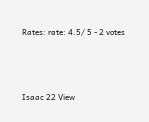Rates: rate: 4.5/ 5 - 2 votes




Isaac 22 View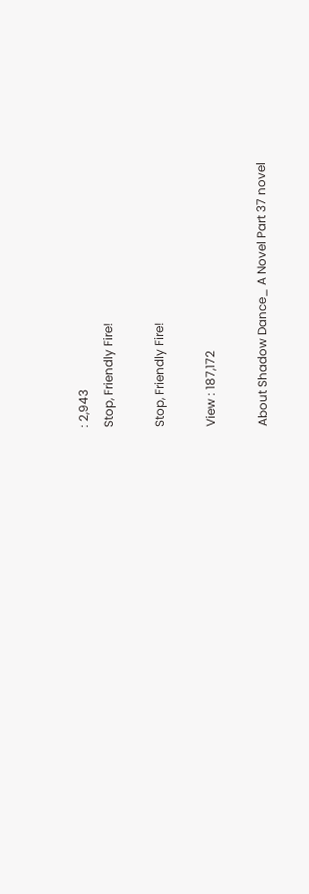: 2,943
Stop, Friendly Fire!

Stop, Friendly Fire!

View : 187,172

About Shadow Dance_ A Novel Part 37 novel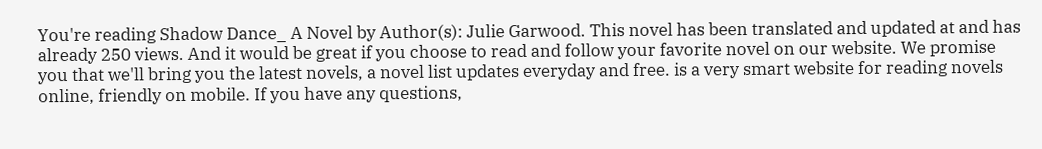You're reading Shadow Dance_ A Novel by Author(s): Julie Garwood. This novel has been translated and updated at and has already 250 views. And it would be great if you choose to read and follow your favorite novel on our website. We promise you that we'll bring you the latest novels, a novel list updates everyday and free. is a very smart website for reading novels online, friendly on mobile. If you have any questions,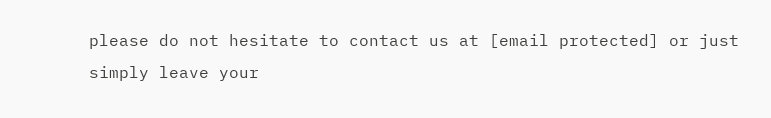please do not hesitate to contact us at [email protected] or just simply leave your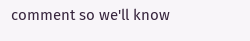comment so we'll know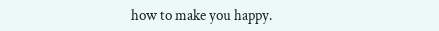how to make you happy.